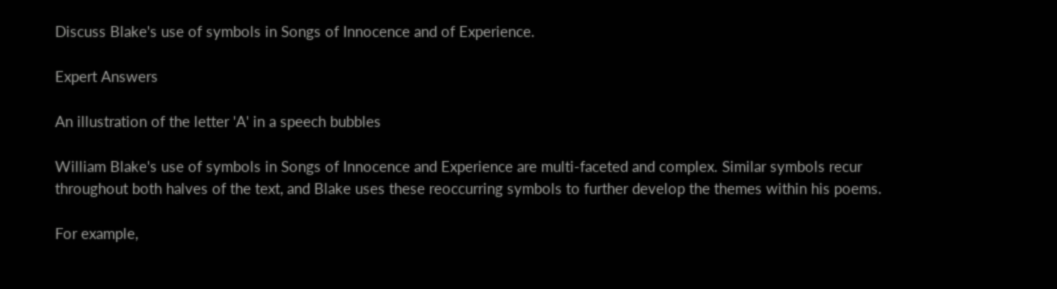Discuss Blake's use of symbols in Songs of Innocence and of Experience.

Expert Answers

An illustration of the letter 'A' in a speech bubbles

William Blake's use of symbols in Songs of Innocence and Experience are multi-faceted and complex. Similar symbols recur throughout both halves of the text, and Blake uses these reoccurring symbols to further develop the themes within his poems.

For example,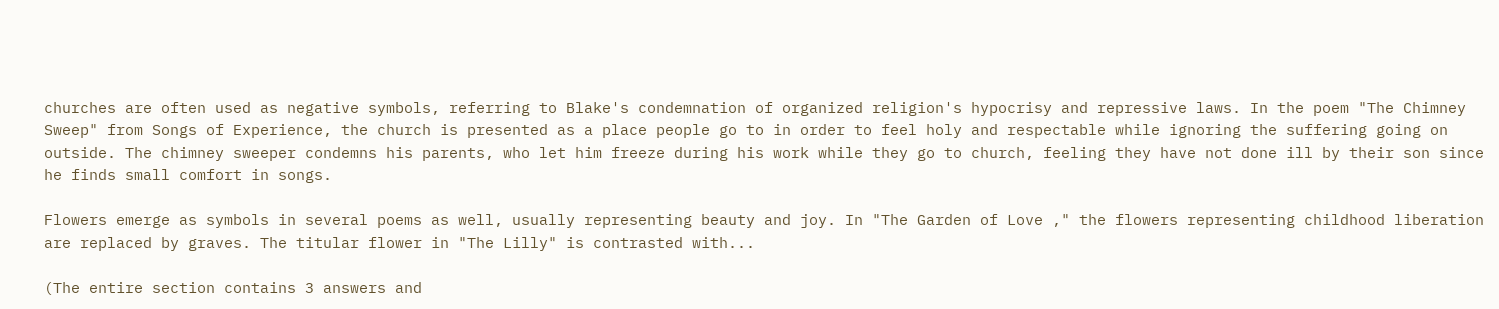churches are often used as negative symbols, referring to Blake's condemnation of organized religion's hypocrisy and repressive laws. In the poem "The Chimney Sweep" from Songs of Experience, the church is presented as a place people go to in order to feel holy and respectable while ignoring the suffering going on outside. The chimney sweeper condemns his parents, who let him freeze during his work while they go to church, feeling they have not done ill by their son since he finds small comfort in songs.

Flowers emerge as symbols in several poems as well, usually representing beauty and joy. In "The Garden of Love ," the flowers representing childhood liberation are replaced by graves. The titular flower in "The Lilly" is contrasted with...

(The entire section contains 3 answers and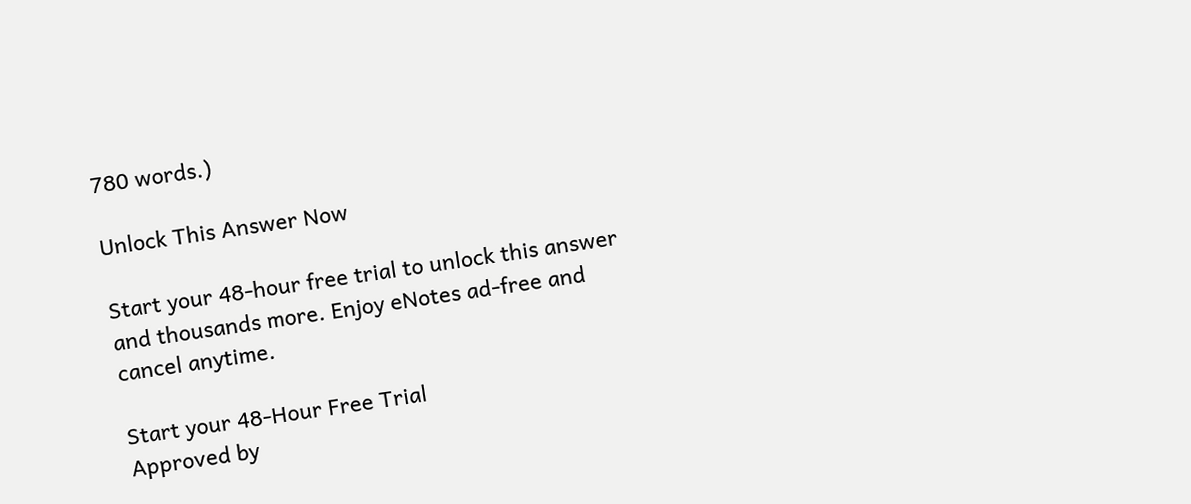780 words.)

Unlock This Answer Now

Start your 48-hour free trial to unlock this answer and thousands more. Enjoy eNotes ad-free and cancel anytime.

Start your 48-Hour Free Trial
Approved by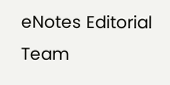eNotes Editorial Team